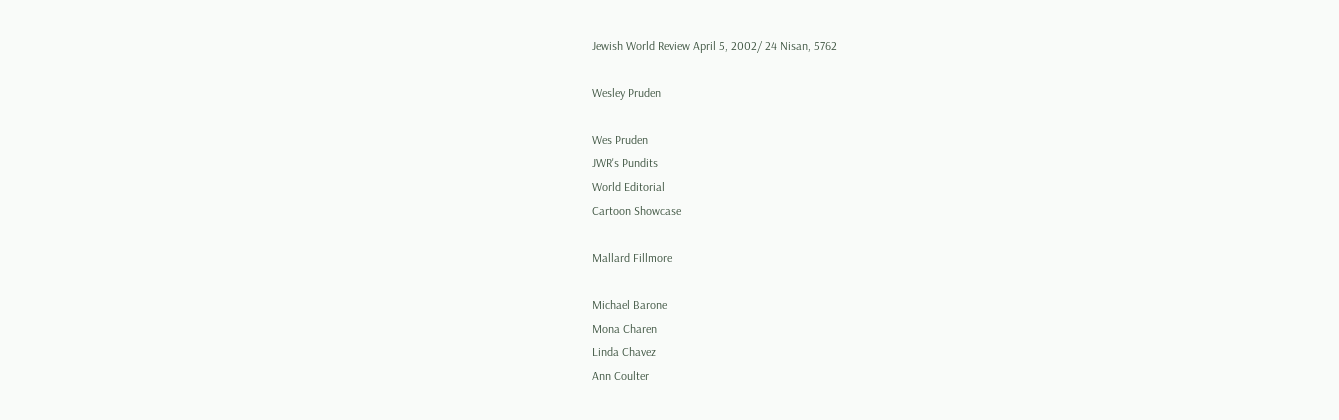Jewish World Review April 5, 2002/ 24 Nisan, 5762

Wesley Pruden

Wes Pruden
JWR's Pundits
World Editorial
Cartoon Showcase

Mallard Fillmore

Michael Barone
Mona Charen
Linda Chavez
Ann Coulter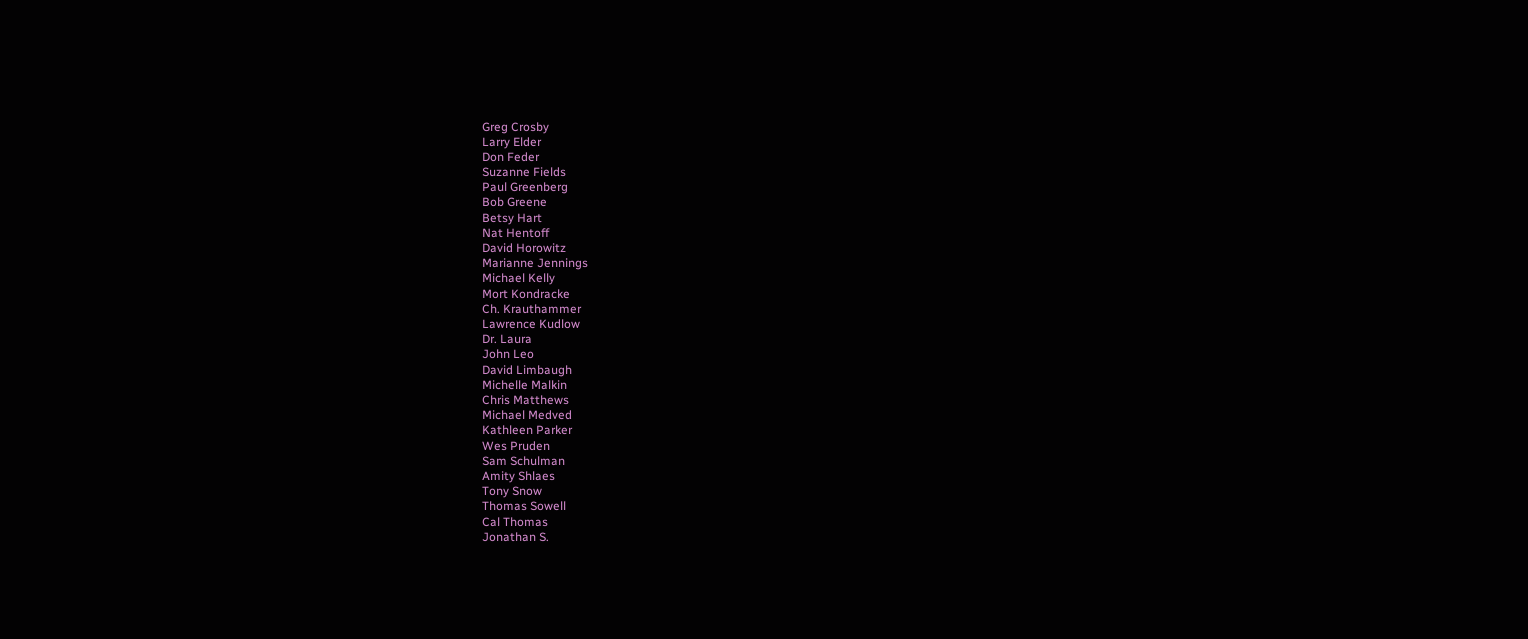Greg Crosby
Larry Elder
Don Feder
Suzanne Fields
Paul Greenberg
Bob Greene
Betsy Hart
Nat Hentoff
David Horowitz
Marianne Jennings
Michael Kelly
Mort Kondracke
Ch. Krauthammer
Lawrence Kudlow
Dr. Laura
John Leo
David Limbaugh
Michelle Malkin
Chris Matthews
Michael Medved
Kathleen Parker
Wes Pruden
Sam Schulman
Amity Shlaes
Tony Snow
Thomas Sowell
Cal Thomas
Jonathan S.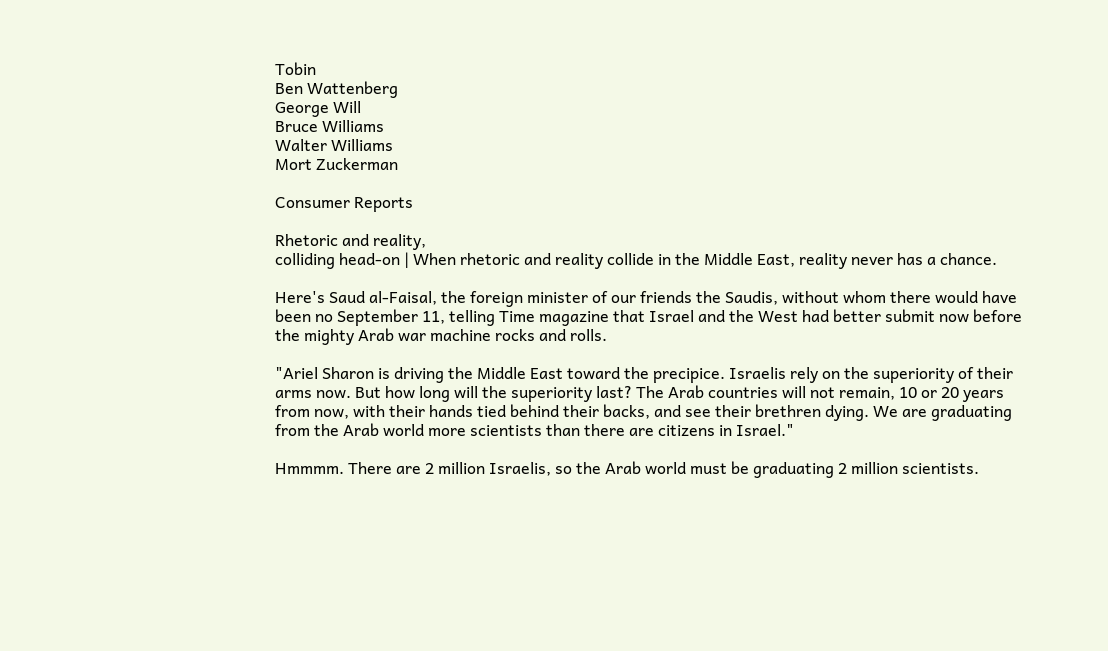Tobin
Ben Wattenberg
George Will
Bruce Williams
Walter Williams
Mort Zuckerman

Consumer Reports

Rhetoric and reality,
colliding head-on | When rhetoric and reality collide in the Middle East, reality never has a chance.

Here's Saud al-Faisal, the foreign minister of our friends the Saudis, without whom there would have been no September 11, telling Time magazine that Israel and the West had better submit now before the mighty Arab war machine rocks and rolls.

"Ariel Sharon is driving the Middle East toward the precipice. Israelis rely on the superiority of their arms now. But how long will the superiority last? The Arab countries will not remain, 10 or 20 years from now, with their hands tied behind their backs, and see their brethren dying. We are graduating from the Arab world more scientists than there are citizens in Israel."

Hmmmm. There are 2 million Israelis, so the Arab world must be graduating 2 million scientists.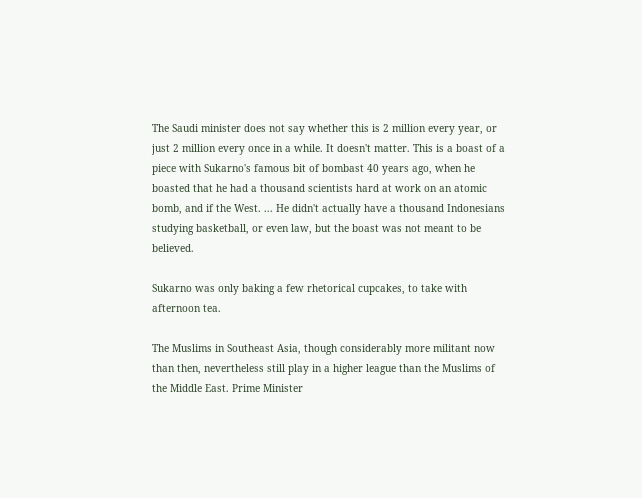The Saudi minister does not say whether this is 2 million every year, or just 2 million every once in a while. It doesn't matter. This is a boast of a piece with Sukarno's famous bit of bombast 40 years ago, when he boasted that he had a thousand scientists hard at work on an atomic bomb, and if the West. ... He didn't actually have a thousand Indonesians studying basketball, or even law, but the boast was not meant to be believed.

Sukarno was only baking a few rhetorical cupcakes, to take with afternoon tea.

The Muslims in Southeast Asia, though considerably more militant now than then, nevertheless still play in a higher league than the Muslims of the Middle East. Prime Minister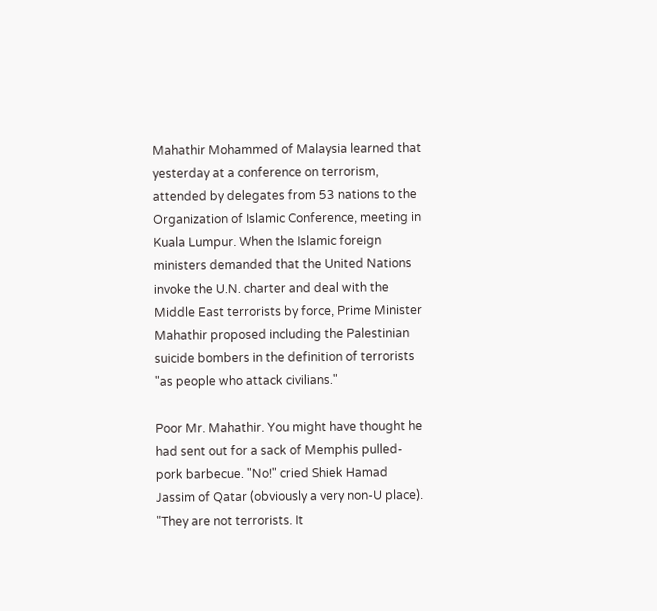Mahathir Mohammed of Malaysia learned that yesterday at a conference on terrorism, attended by delegates from 53 nations to the Organization of Islamic Conference, meeting in Kuala Lumpur. When the Islamic foreign ministers demanded that the United Nations invoke the U.N. charter and deal with the Middle East terrorists by force, Prime Minister Mahathir proposed including the Palestinian suicide bombers in the definition of terrorists "as people who attack civilians."

Poor Mr. Mahathir. You might have thought he had sent out for a sack of Memphis pulled-pork barbecue. "No!" cried Shiek Hamad Jassim of Qatar (obviously a very non-U place). "They are not terrorists. It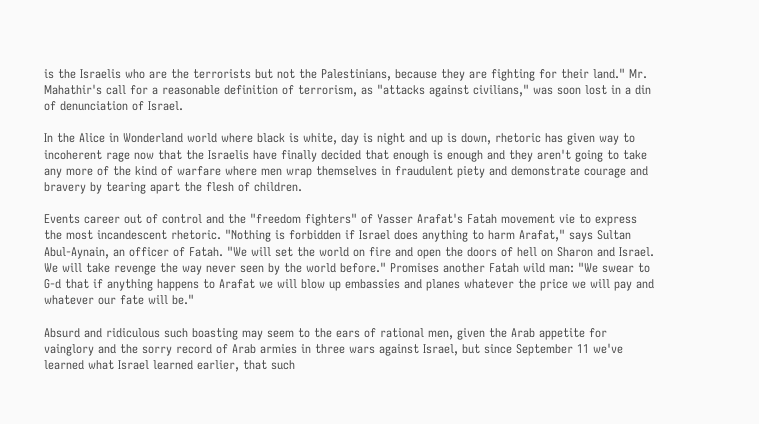is the Israelis who are the terrorists but not the Palestinians, because they are fighting for their land." Mr. Mahathir's call for a reasonable definition of terrorism, as "attacks against civilians," was soon lost in a din of denunciation of Israel.

In the Alice in Wonderland world where black is white, day is night and up is down, rhetoric has given way to incoherent rage now that the Israelis have finally decided that enough is enough and they aren't going to take any more of the kind of warfare where men wrap themselves in fraudulent piety and demonstrate courage and bravery by tearing apart the flesh of children.

Events career out of control and the "freedom fighters" of Yasser Arafat's Fatah movement vie to express the most incandescent rhetoric. "Nothing is forbidden if Israel does anything to harm Arafat," says Sultan Abul-Aynain, an officer of Fatah. "We will set the world on fire and open the doors of hell on Sharon and Israel. We will take revenge the way never seen by the world before." Promises another Fatah wild man: "We swear to G-d that if anything happens to Arafat we will blow up embassies and planes whatever the price we will pay and whatever our fate will be."

Absurd and ridiculous such boasting may seem to the ears of rational men, given the Arab appetite for vainglory and the sorry record of Arab armies in three wars against Israel, but since September 11 we've learned what Israel learned earlier, that such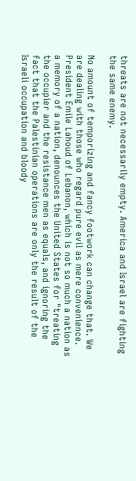threats are not necessarily empty. America and Israel are fighting the same enemy.

No amount of temporizing and fancy footwork can change that. We are dealing with those who regard pure evil as mere convenience. President Emile Lahoud of Lebanon, which is not so much a nation as a memory of a nation, denounces the United States for "treating the occupier and the resistance men as equals, and ignoring the fact that the Palestinian operations are only the result of the Israeli occupation and bloody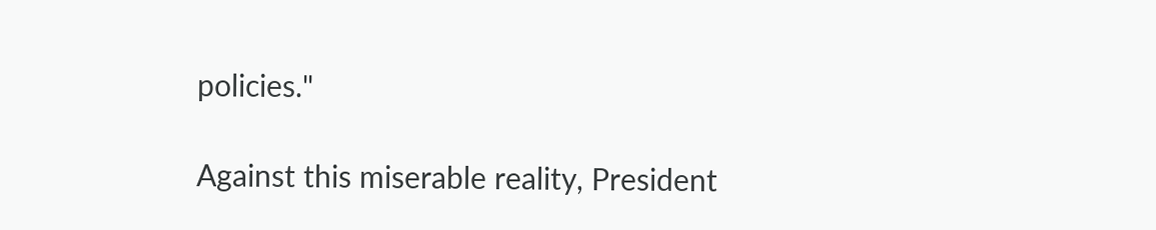policies."

Against this miserable reality, President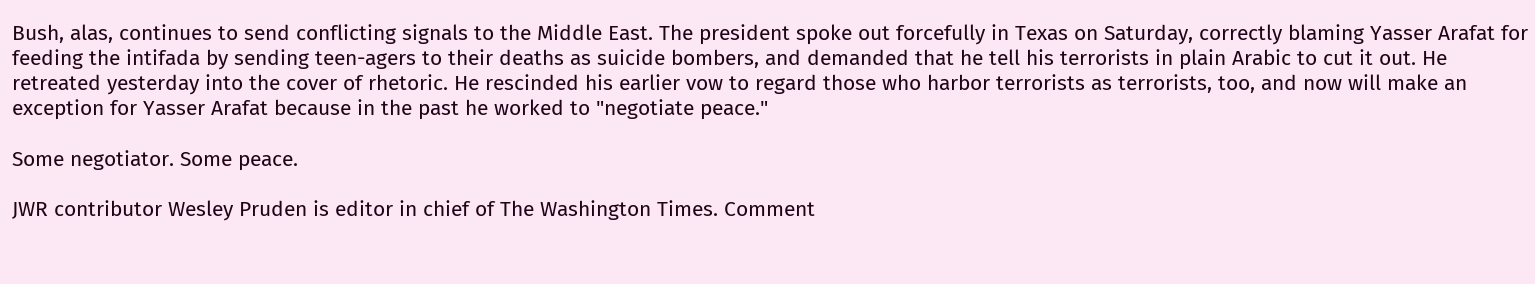Bush, alas, continues to send conflicting signals to the Middle East. The president spoke out forcefully in Texas on Saturday, correctly blaming Yasser Arafat for feeding the intifada by sending teen-agers to their deaths as suicide bombers, and demanded that he tell his terrorists in plain Arabic to cut it out. He retreated yesterday into the cover of rhetoric. He rescinded his earlier vow to regard those who harbor terrorists as terrorists, too, and now will make an exception for Yasser Arafat because in the past he worked to "negotiate peace."

Some negotiator. Some peace.

JWR contributor Wesley Pruden is editor in chief of The Washington Times. Comment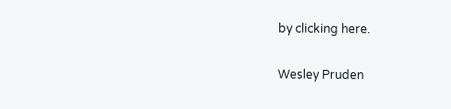by clicking here.

Wesley Pruden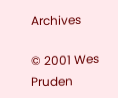Archives

© 2001 Wes Pruden